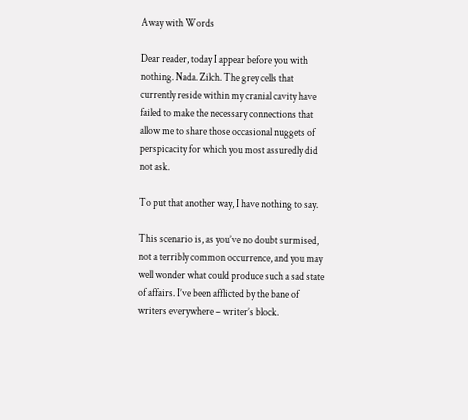Away with Words

Dear reader, today I appear before you with nothing. Nada. Zilch. The grey cells that currently reside within my cranial cavity have failed to make the necessary connections that allow me to share those occasional nuggets of perspicacity for which you most assuredly did not ask.

To put that another way, I have nothing to say.

This scenario is, as you’ve no doubt surmised, not a terribly common occurrence, and you may well wonder what could produce such a sad state of affairs. I’ve been afflicted by the bane of writers everywhere – writer’s block.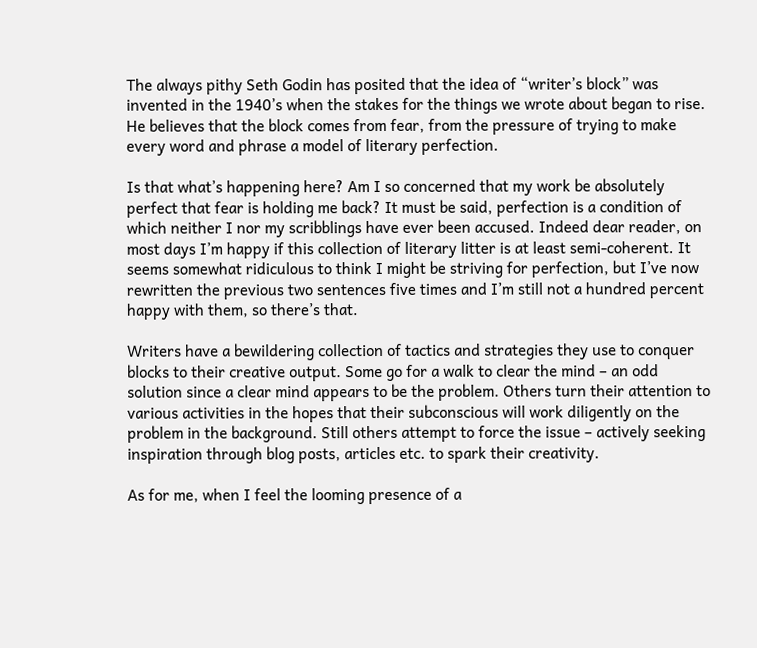The always pithy Seth Godin has posited that the idea of “writer’s block” was invented in the 1940’s when the stakes for the things we wrote about began to rise. He believes that the block comes from fear, from the pressure of trying to make every word and phrase a model of literary perfection.

Is that what’s happening here? Am I so concerned that my work be absolutely perfect that fear is holding me back? It must be said, perfection is a condition of which neither I nor my scribblings have ever been accused. Indeed dear reader, on most days I’m happy if this collection of literary litter is at least semi-coherent. It seems somewhat ridiculous to think I might be striving for perfection, but I’ve now rewritten the previous two sentences five times and I’m still not a hundred percent happy with them, so there’s that.

Writers have a bewildering collection of tactics and strategies they use to conquer blocks to their creative output. Some go for a walk to clear the mind – an odd solution since a clear mind appears to be the problem. Others turn their attention to various activities in the hopes that their subconscious will work diligently on the problem in the background. Still others attempt to force the issue – actively seeking inspiration through blog posts, articles etc. to spark their creativity.

As for me, when I feel the looming presence of a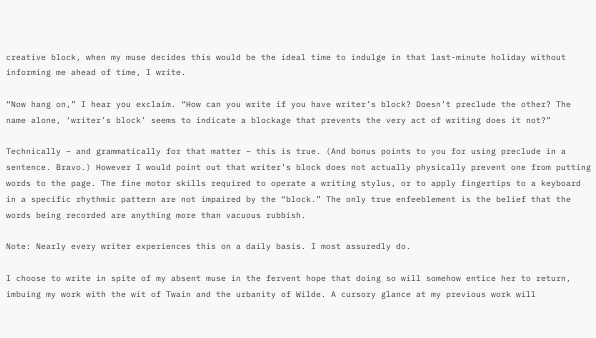creative block, when my muse decides this would be the ideal time to indulge in that last-minute holiday without informing me ahead of time, I write.

“Now hang on,” I hear you exclaim. “How can you write if you have writer’s block? Doesn’t preclude the other? The name alone, ‘writer’s block’ seems to indicate a blockage that prevents the very act of writing does it not?”

Technically – and grammatically for that matter – this is true. (And bonus points to you for using preclude in a sentence. Bravo.) However I would point out that writer’s block does not actually physically prevent one from putting words to the page. The fine motor skills required to operate a writing stylus, or to apply fingertips to a keyboard in a specific rhythmic pattern are not impaired by the “block.” The only true enfeeblement is the belief that the words being recorded are anything more than vacuous rubbish.

Note: Nearly every writer experiences this on a daily basis. I most assuredly do.

I choose to write in spite of my absent muse in the fervent hope that doing so will somehow entice her to return, imbuing my work with the wit of Twain and the urbanity of Wilde. A cursory glance at my previous work will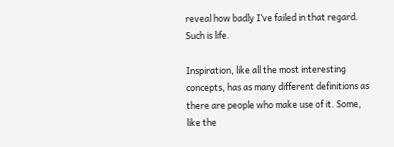reveal how badly I’ve failed in that regard. Such is life.

Inspiration, like all the most interesting concepts, has as many different definitions as there are people who make use of it. Some, like the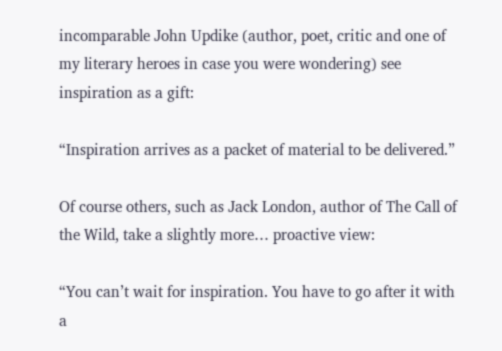incomparable John Updike (author, poet, critic and one of my literary heroes in case you were wondering) see inspiration as a gift:

“Inspiration arrives as a packet of material to be delivered.”

Of course others, such as Jack London, author of The Call of the Wild, take a slightly more… proactive view:

“You can’t wait for inspiration. You have to go after it with a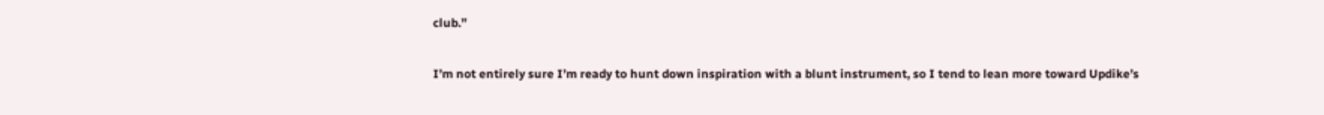club.”

I’m not entirely sure I’m ready to hunt down inspiration with a blunt instrument, so I tend to lean more toward Updike’s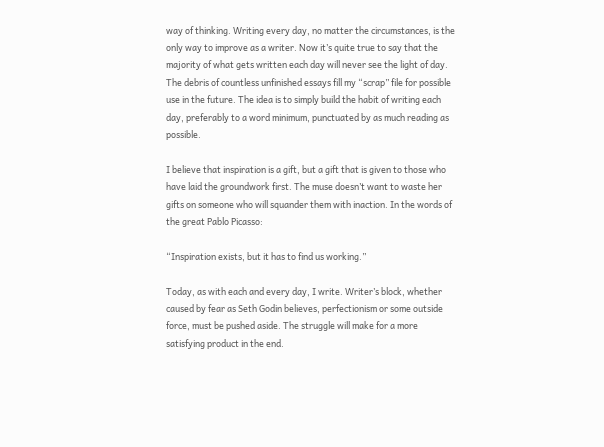way of thinking. Writing every day, no matter the circumstances, is the only way to improve as a writer. Now it’s quite true to say that the majority of what gets written each day will never see the light of day. The debris of countless unfinished essays fill my “scrap” file for possible use in the future. The idea is to simply build the habit of writing each day, preferably to a word minimum, punctuated by as much reading as possible.

I believe that inspiration is a gift, but a gift that is given to those who have laid the groundwork first. The muse doesn’t want to waste her gifts on someone who will squander them with inaction. In the words of the great Pablo Picasso:

“Inspiration exists, but it has to find us working.”

Today, as with each and every day, I write. Writer’s block, whether caused by fear as Seth Godin believes, perfectionism or some outside force, must be pushed aside. The struggle will make for a more satisfying product in the end.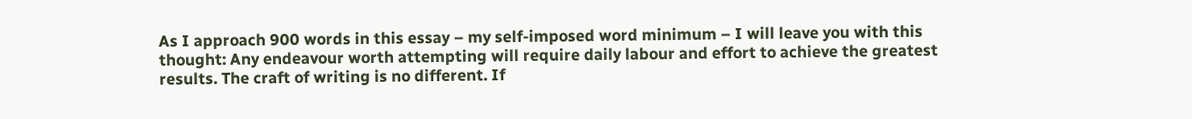As I approach 900 words in this essay – my self-imposed word minimum – I will leave you with this thought: Any endeavour worth attempting will require daily labour and effort to achieve the greatest results. The craft of writing is no different. If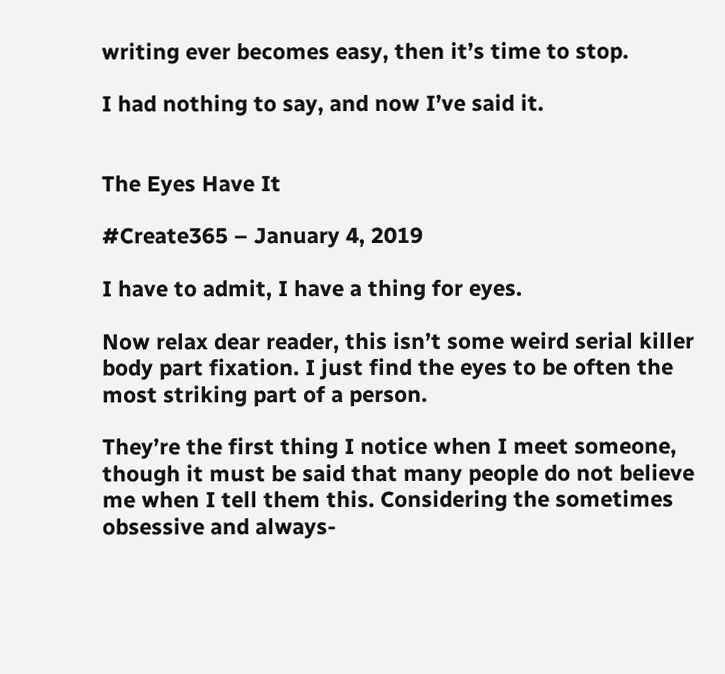writing ever becomes easy, then it’s time to stop.

I had nothing to say, and now I’ve said it.


The Eyes Have It

#Create365 – January 4, 2019

I have to admit, I have a thing for eyes.

Now relax dear reader, this isn’t some weird serial killer body part fixation. I just find the eyes to be often the most striking part of a person.

They’re the first thing I notice when I meet someone, though it must be said that many people do not believe me when I tell them this. Considering the sometimes obsessive and always-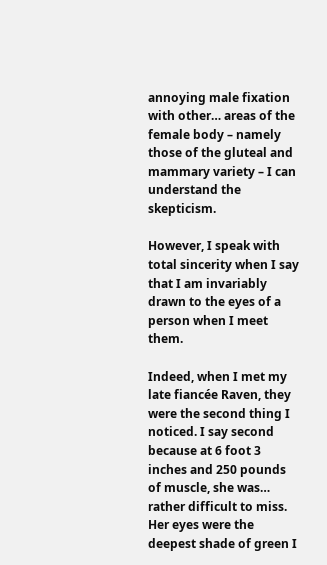annoying male fixation with other… areas of the female body – namely those of the gluteal and mammary variety – I can understand the skepticism.

However, I speak with total sincerity when I say that I am invariably drawn to the eyes of a person when I meet them.

Indeed, when I met my late fiancée Raven, they were the second thing I noticed. I say second because at 6 foot 3 inches and 250 pounds of muscle, she was… rather difficult to miss. Her eyes were the deepest shade of green I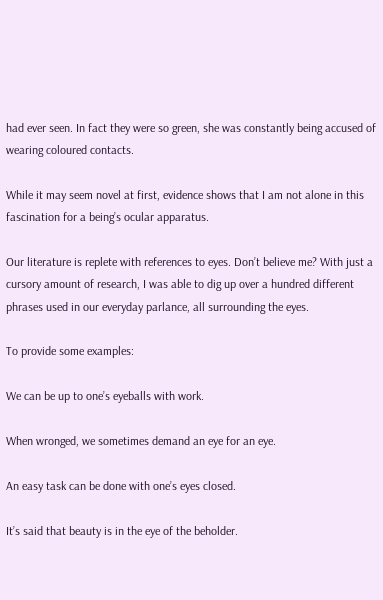had ever seen. In fact they were so green, she was constantly being accused of wearing coloured contacts.

While it may seem novel at first, evidence shows that I am not alone in this fascination for a being’s ocular apparatus.

Our literature is replete with references to eyes. Don’t believe me? With just a cursory amount of research, I was able to dig up over a hundred different phrases used in our everyday parlance, all surrounding the eyes.

To provide some examples:

We can be up to one’s eyeballs with work.

When wronged, we sometimes demand an eye for an eye.

An easy task can be done with one’s eyes closed.

It’s said that beauty is in the eye of the beholder.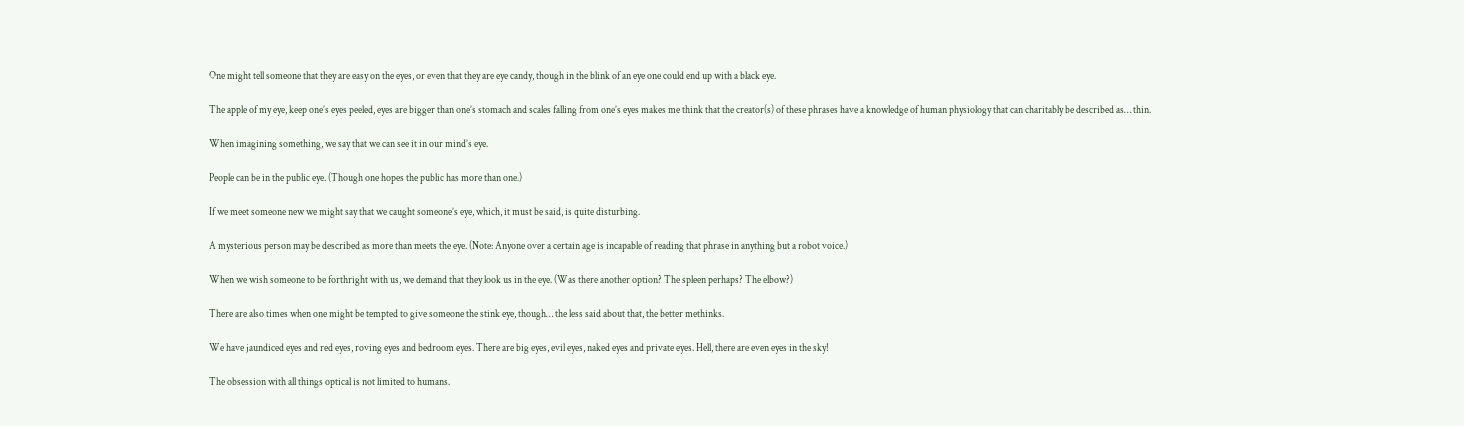One might tell someone that they are easy on the eyes, or even that they are eye candy, though in the blink of an eye one could end up with a black eye.

The apple of my eye, keep one’s eyes peeled, eyes are bigger than one’s stomach and scales falling from one’s eyes makes me think that the creator(s) of these phrases have a knowledge of human physiology that can charitably be described as… thin.

When imagining something, we say that we can see it in our mind’s eye.

People can be in the public eye. (Though one hopes the public has more than one.)

If we meet someone new we might say that we caught someone’s eye, which, it must be said, is quite disturbing.

A mysterious person may be described as more than meets the eye. (Note: Anyone over a certain age is incapable of reading that phrase in anything but a robot voice.)

When we wish someone to be forthright with us, we demand that they look us in the eye. (Was there another option? The spleen perhaps? The elbow?)

There are also times when one might be tempted to give someone the stink eye, though… the less said about that, the better methinks.

We have jaundiced eyes and red eyes, roving eyes and bedroom eyes. There are big eyes, evil eyes, naked eyes and private eyes. Hell, there are even eyes in the sky!

The obsession with all things optical is not limited to humans.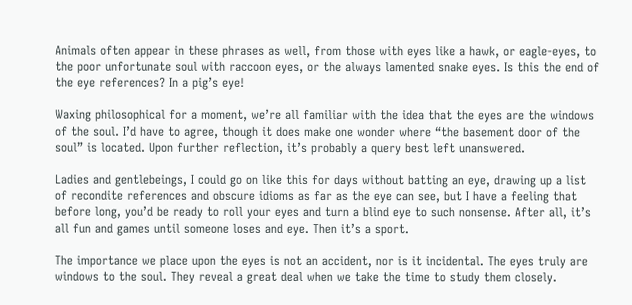Animals often appear in these phrases as well, from those with eyes like a hawk, or eagle-eyes, to the poor unfortunate soul with raccoon eyes, or the always lamented snake eyes. Is this the end of the eye references? In a pig’s eye!

Waxing philosophical for a moment, we’re all familiar with the idea that the eyes are the windows of the soul. I’d have to agree, though it does make one wonder where “the basement door of the soul” is located. Upon further reflection, it’s probably a query best left unanswered.

Ladies and gentlebeings, I could go on like this for days without batting an eye, drawing up a list of recondite references and obscure idioms as far as the eye can see, but I have a feeling that before long, you’d be ready to roll your eyes and turn a blind eye to such nonsense. After all, it’s all fun and games until someone loses and eye. Then it’s a sport.

The importance we place upon the eyes is not an accident, nor is it incidental. The eyes truly are windows to the soul. They reveal a great deal when we take the time to study them closely.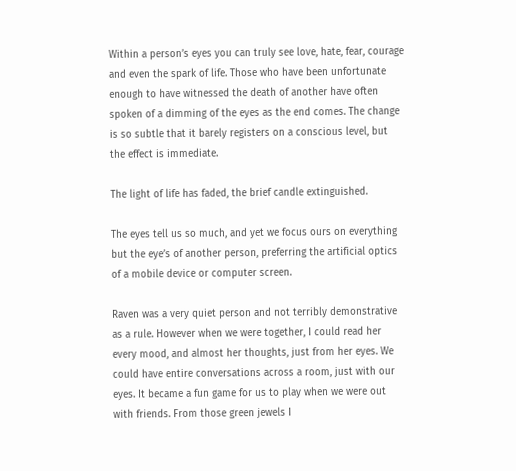Within a person’s eyes you can truly see love, hate, fear, courage and even the spark of life. Those who have been unfortunate enough to have witnessed the death of another have often spoken of a dimming of the eyes as the end comes. The change is so subtle that it barely registers on a conscious level, but the effect is immediate.

The light of life has faded, the brief candle extinguished.

The eyes tell us so much, and yet we focus ours on everything but the eye’s of another person, preferring the artificial optics of a mobile device or computer screen.

Raven was a very quiet person and not terribly demonstrative as a rule. However when we were together, I could read her every mood, and almost her thoughts, just from her eyes. We could have entire conversations across a room, just with our eyes. It became a fun game for us to play when we were out with friends. From those green jewels I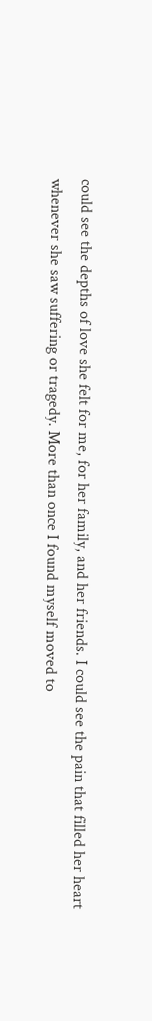could see the depths of love she felt for me, for her family, and her friends. I could see the pain that filled her heart whenever she saw suffering or tragedy. More than once I found myself moved to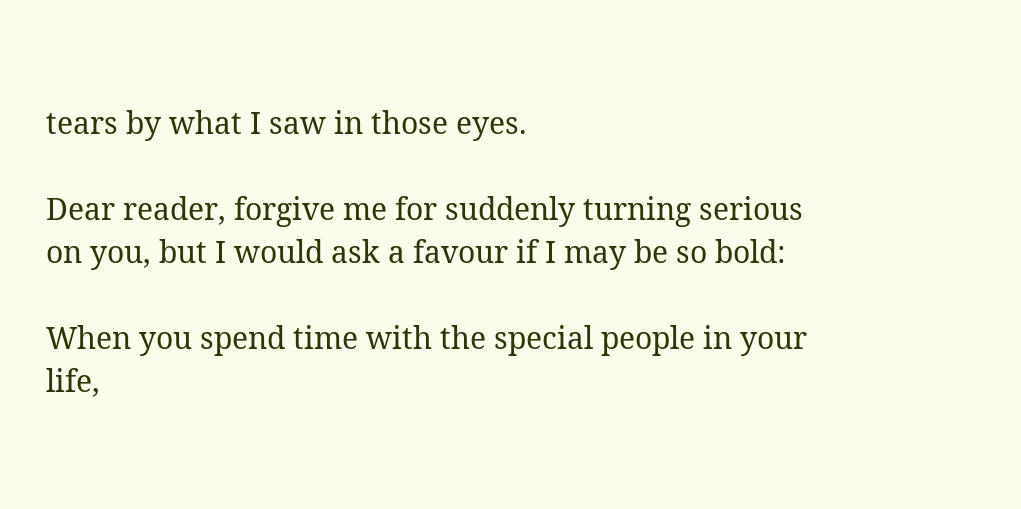tears by what I saw in those eyes.

Dear reader, forgive me for suddenly turning serious on you, but I would ask a favour if I may be so bold:

When you spend time with the special people in your life,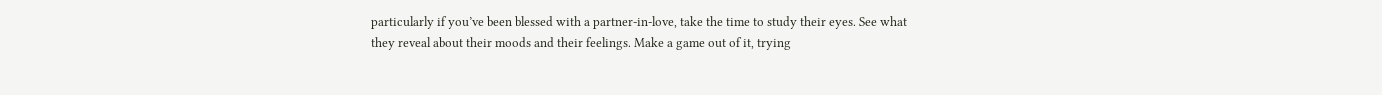particularly if you’ve been blessed with a partner-in-love, take the time to study their eyes. See what they reveal about their moods and their feelings. Make a game out of it, trying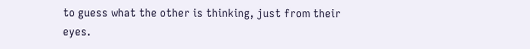to guess what the other is thinking, just from their eyes.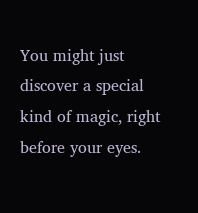You might just discover a special kind of magic, right before your eyes.